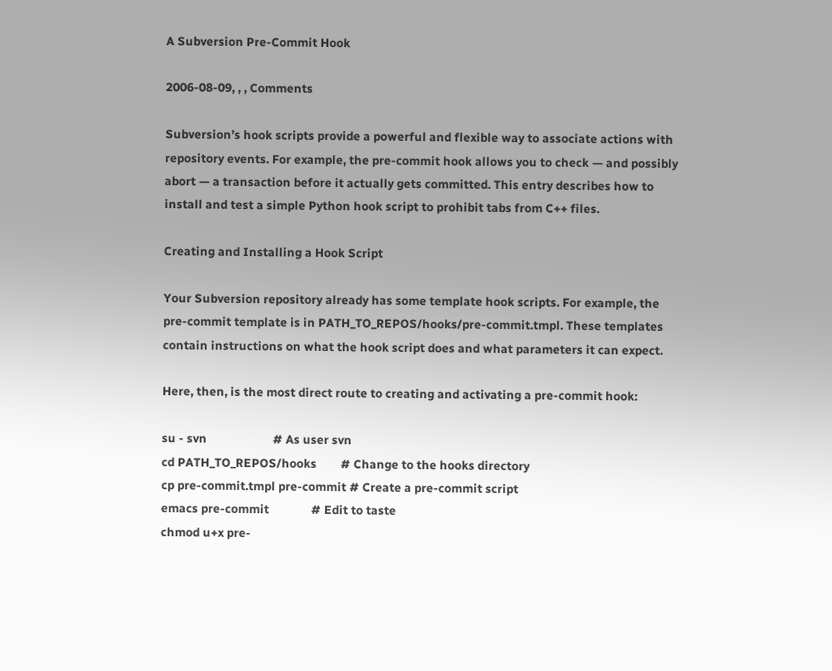A Subversion Pre-Commit Hook

2006-08-09, , , Comments

Subversion’s hook scripts provide a powerful and flexible way to associate actions with repository events. For example, the pre-commit hook allows you to check — and possibly abort — a transaction before it actually gets committed. This entry describes how to install and test a simple Python hook script to prohibit tabs from C++ files.

Creating and Installing a Hook Script

Your Subversion repository already has some template hook scripts. For example, the pre-commit template is in PATH_TO_REPOS/hooks/pre-commit.tmpl. These templates contain instructions on what the hook script does and what parameters it can expect.

Here, then, is the most direct route to creating and activating a pre-commit hook:

su - svn                      # As user svn
cd PATH_TO_REPOS/hooks        # Change to the hooks directory
cp pre-commit.tmpl pre-commit # Create a pre-commit script
emacs pre-commit              # Edit to taste
chmod u+x pre-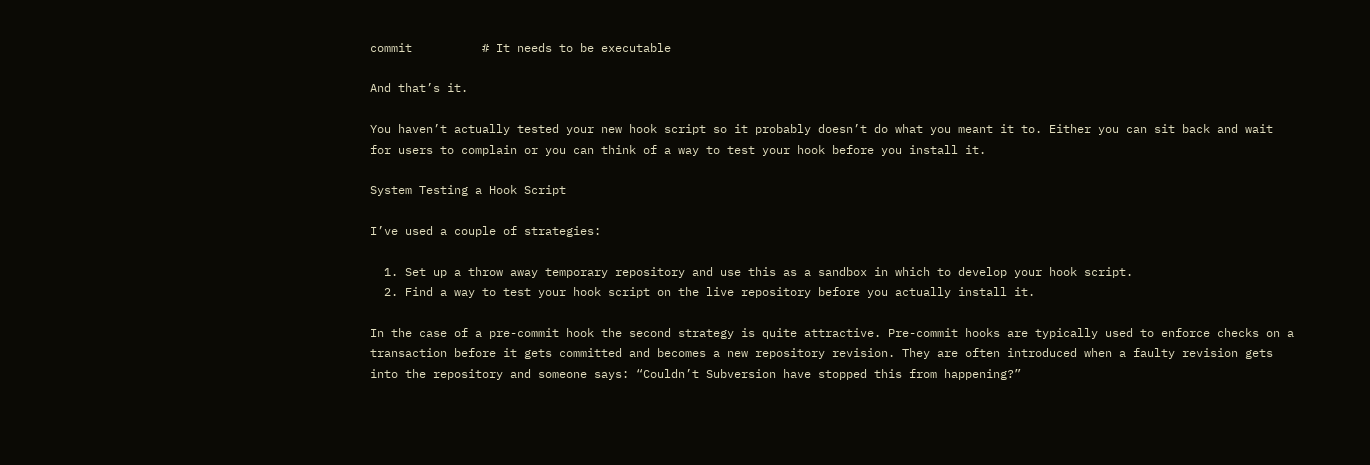commit          # It needs to be executable

And that’s it.

You haven’t actually tested your new hook script so it probably doesn’t do what you meant it to. Either you can sit back and wait for users to complain or you can think of a way to test your hook before you install it.

System Testing a Hook Script

I’ve used a couple of strategies:

  1. Set up a throw away temporary repository and use this as a sandbox in which to develop your hook script.
  2. Find a way to test your hook script on the live repository before you actually install it.

In the case of a pre-commit hook the second strategy is quite attractive. Pre-commit hooks are typically used to enforce checks on a transaction before it gets committed and becomes a new repository revision. They are often introduced when a faulty revision gets into the repository and someone says: “Couldn’t Subversion have stopped this from happening?”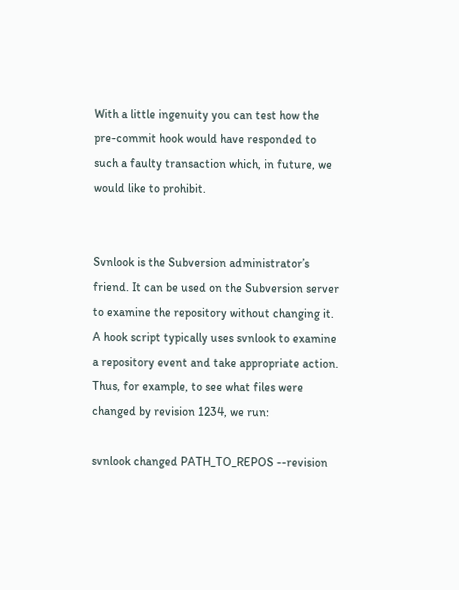With a little ingenuity you can test how the pre-commit hook would have responded to such a faulty transaction which, in future, we would like to prohibit.


Svnlook is the Subversion administrator’s friend. It can be used on the Subversion server to examine the repository without changing it. A hook script typically uses svnlook to examine a repository event and take appropriate action. Thus, for example, to see what files were changed by revision 1234, we run:

svnlook changed PATH_TO_REPOS --revision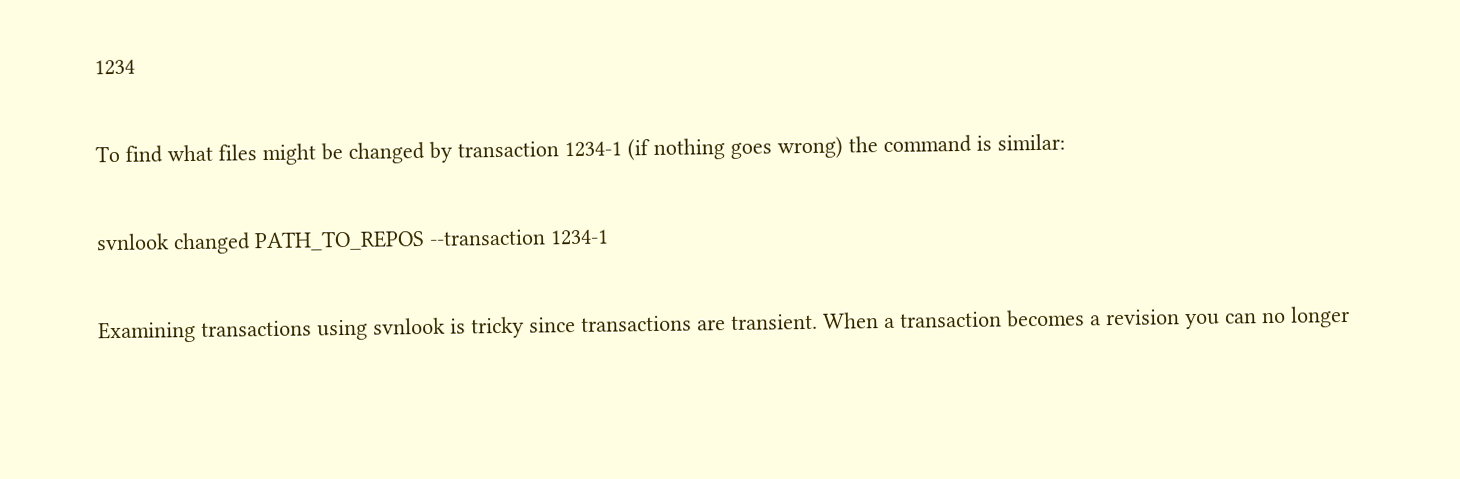1234

To find what files might be changed by transaction 1234-1 (if nothing goes wrong) the command is similar:

svnlook changed PATH_TO_REPOS --transaction 1234-1

Examining transactions using svnlook is tricky since transactions are transient. When a transaction becomes a revision you can no longer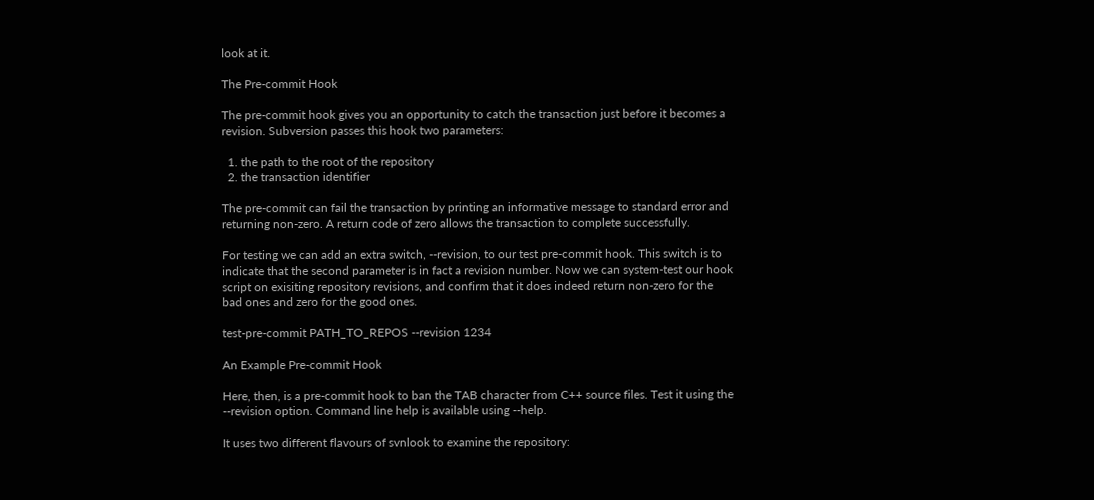look at it.

The Pre-commit Hook

The pre-commit hook gives you an opportunity to catch the transaction just before it becomes a revision. Subversion passes this hook two parameters:

  1. the path to the root of the repository
  2. the transaction identifier

The pre-commit can fail the transaction by printing an informative message to standard error and returning non-zero. A return code of zero allows the transaction to complete successfully.

For testing we can add an extra switch, --revision, to our test pre-commit hook. This switch is to indicate that the second parameter is in fact a revision number. Now we can system-test our hook script on exisiting repository revisions, and confirm that it does indeed return non-zero for the bad ones and zero for the good ones.

test-pre-commit PATH_TO_REPOS --revision 1234

An Example Pre-commit Hook

Here, then, is a pre-commit hook to ban the TAB character from C++ source files. Test it using the --revision option. Command line help is available using --help.

It uses two different flavours of svnlook to examine the repository: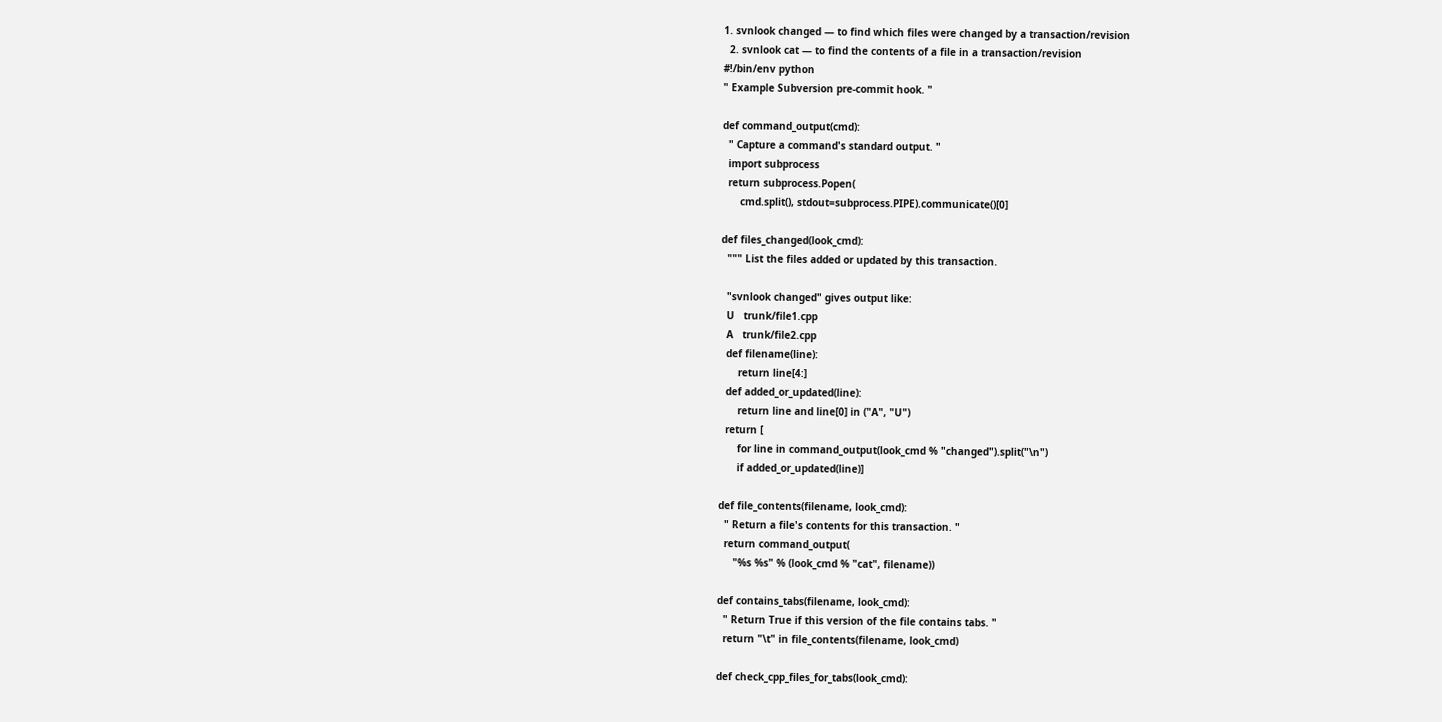1. svnlook changed — to find which files were changed by a transaction/revision
  2. svnlook cat — to find the contents of a file in a transaction/revision
#!/bin/env python
" Example Subversion pre-commit hook. "

def command_output(cmd):
  " Capture a command's standard output. "
  import subprocess
  return subprocess.Popen(
      cmd.split(), stdout=subprocess.PIPE).communicate()[0]

def files_changed(look_cmd):
  """ List the files added or updated by this transaction.

  "svnlook changed" gives output like:
  U   trunk/file1.cpp
  A   trunk/file2.cpp
  def filename(line):
      return line[4:]
  def added_or_updated(line):
      return line and line[0] in ("A", "U")
  return [
      for line in command_output(look_cmd % "changed").split("\n")
      if added_or_updated(line)]

def file_contents(filename, look_cmd):
  " Return a file's contents for this transaction. "
  return command_output(
     "%s %s" % (look_cmd % "cat", filename))

def contains_tabs(filename, look_cmd):
  " Return True if this version of the file contains tabs. "
  return "\t" in file_contents(filename, look_cmd)

def check_cpp_files_for_tabs(look_cmd):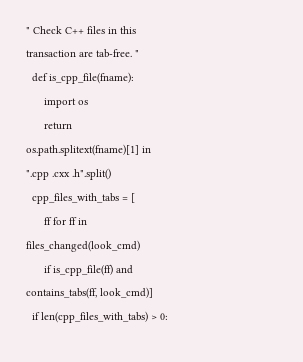" Check C++ files in this transaction are tab-free. "
  def is_cpp_file(fname):
      import os
      return os.path.splitext(fname)[1] in ".cpp .cxx .h".split()
  cpp_files_with_tabs = [
      ff for ff in files_changed(look_cmd)
      if is_cpp_file(ff) and contains_tabs(ff, look_cmd)]
  if len(cpp_files_with_tabs) > 0: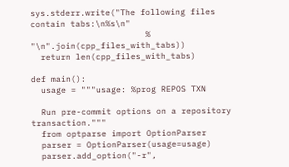sys.stderr.write("The following files contain tabs:\n%s\n"
                       % "\n".join(cpp_files_with_tabs))
  return len(cpp_files_with_tabs)

def main():
  usage = """usage: %prog REPOS TXN

  Run pre-commit options on a repository transaction."""
  from optparse import OptionParser
  parser = OptionParser(usage=usage)
  parser.add_option("-r",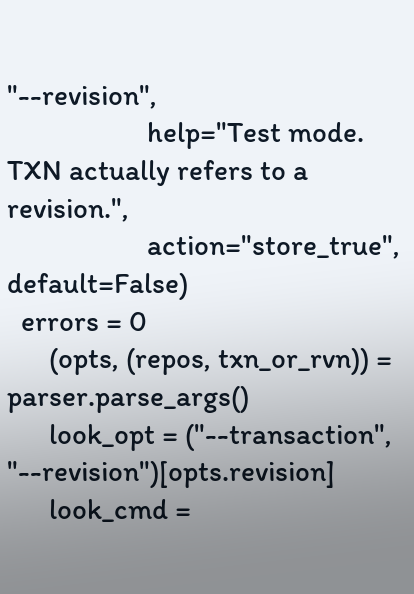"--revision",
                    help="Test mode. TXN actually refers to a revision.",
                    action="store_true", default=False)
  errors = 0
      (opts, (repos, txn_or_rvn)) = parser.parse_args()
      look_opt = ("--transaction", "--revision")[opts.revision]
      look_cmd =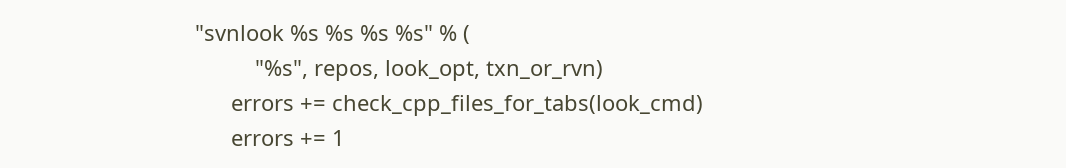"svnlook %s %s %s %s" % (
          "%s", repos, look_opt, txn_or_rvn)
      errors += check_cpp_files_for_tabs(look_cmd)
      errors += 1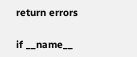return errors

if __name__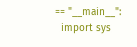== "__main__":
  import sys